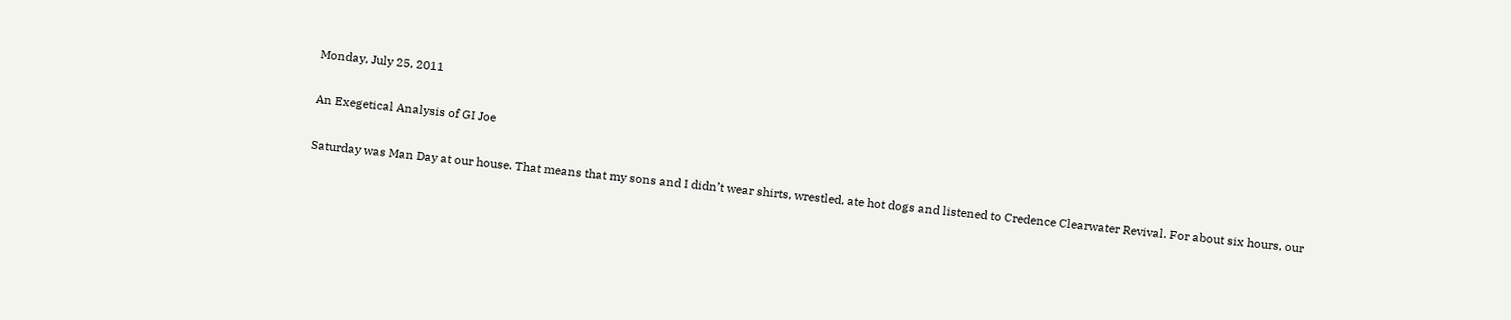Monday, July 25, 2011

An Exegetical Analysis of GI Joe

Saturday was Man Day at our house. That means that my sons and I didn’t wear shirts, wrestled, ate hot dogs and listened to Credence Clearwater Revival. For about six hours, our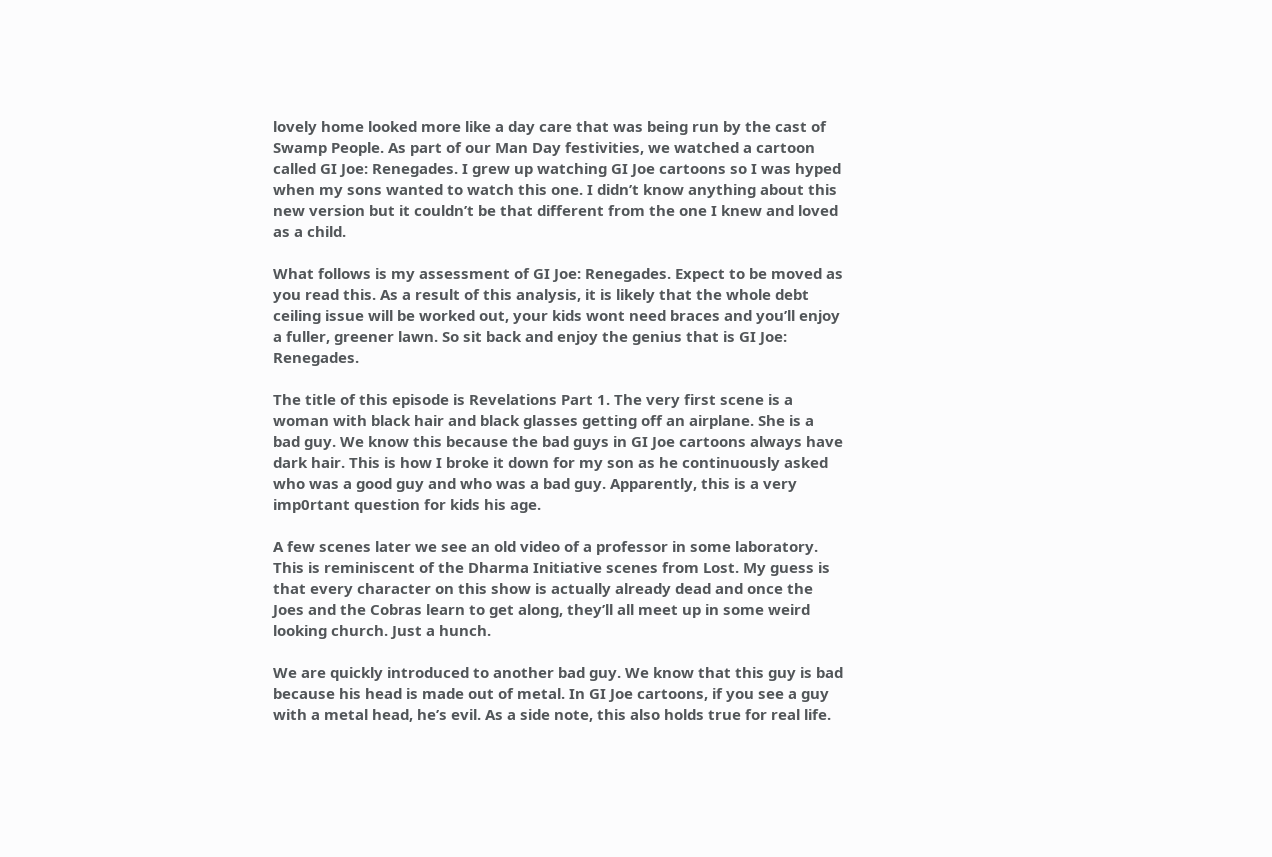lovely home looked more like a day care that was being run by the cast of Swamp People. As part of our Man Day festivities, we watched a cartoon called GI Joe: Renegades. I grew up watching GI Joe cartoons so I was hyped when my sons wanted to watch this one. I didn’t know anything about this new version but it couldn’t be that different from the one I knew and loved as a child.

What follows is my assessment of GI Joe: Renegades. Expect to be moved as you read this. As a result of this analysis, it is likely that the whole debt ceiling issue will be worked out, your kids wont need braces and you’ll enjoy a fuller, greener lawn. So sit back and enjoy the genius that is GI Joe: Renegades.

The title of this episode is Revelations Part 1. The very first scene is a woman with black hair and black glasses getting off an airplane. She is a bad guy. We know this because the bad guys in GI Joe cartoons always have dark hair. This is how I broke it down for my son as he continuously asked who was a good guy and who was a bad guy. Apparently, this is a very imp0rtant question for kids his age.

A few scenes later we see an old video of a professor in some laboratory. This is reminiscent of the Dharma Initiative scenes from Lost. My guess is that every character on this show is actually already dead and once the Joes and the Cobras learn to get along, they’ll all meet up in some weird looking church. Just a hunch.

We are quickly introduced to another bad guy. We know that this guy is bad because his head is made out of metal. In GI Joe cartoons, if you see a guy with a metal head, he’s evil. As a side note, this also holds true for real life.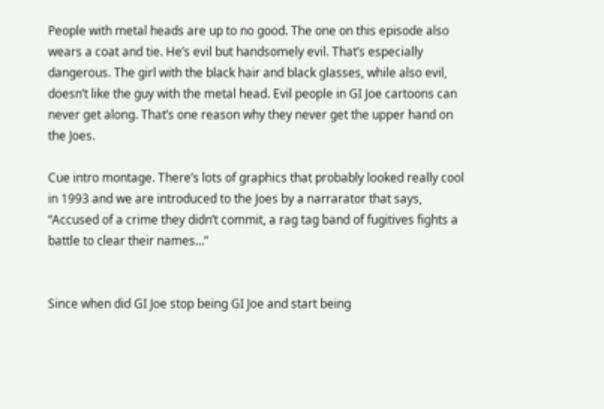People with metal heads are up to no good. The one on this episode also wears a coat and tie. He’s evil but handsomely evil. That’s especially dangerous. The girl with the black hair and black glasses, while also evil, doesn’t like the guy with the metal head. Evil people in GI Joe cartoons can never get along. That’s one reason why they never get the upper hand on the Joes.

Cue intro montage. There’s lots of graphics that probably looked really cool in 1993 and we are introduced to the Joes by a narrarator that says, “Accused of a crime they didn’t commit, a rag tag band of fugitives fights a battle to clear their names…”


Since when did GI Joe stop being GI Joe and start being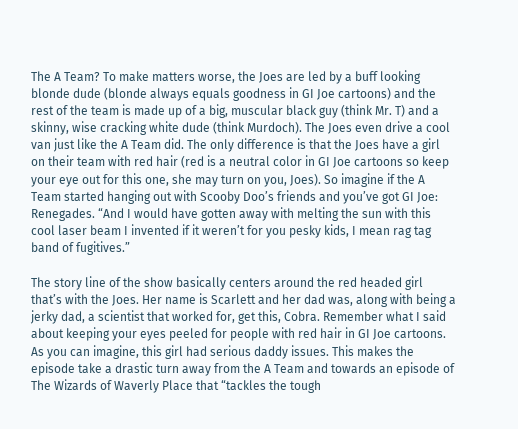The A Team? To make matters worse, the Joes are led by a buff looking blonde dude (blonde always equals goodness in GI Joe cartoons) and the rest of the team is made up of a big, muscular black guy (think Mr. T) and a skinny, wise cracking white dude (think Murdoch). The Joes even drive a cool van just like the A Team did. The only difference is that the Joes have a girl on their team with red hair (red is a neutral color in GI Joe cartoons so keep your eye out for this one, she may turn on you, Joes). So imagine if the A Team started hanging out with Scooby Doo’s friends and you’ve got GI Joe: Renegades. “And I would have gotten away with melting the sun with this cool laser beam I invented if it weren’t for you pesky kids, I mean rag tag band of fugitives.”

The story line of the show basically centers around the red headed girl that’s with the Joes. Her name is Scarlett and her dad was, along with being a jerky dad, a scientist that worked for, get this, Cobra. Remember what I said about keeping your eyes peeled for people with red hair in GI Joe cartoons. As you can imagine, this girl had serious daddy issues. This makes the episode take a drastic turn away from the A Team and towards an episode of The Wizards of Waverly Place that “tackles the tough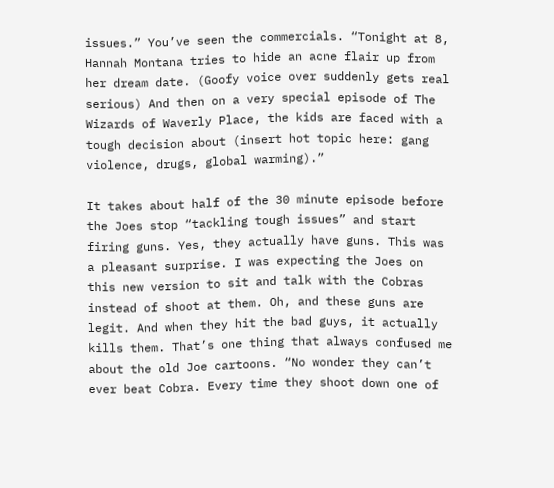issues.” You’ve seen the commercials. “Tonight at 8, Hannah Montana tries to hide an acne flair up from her dream date. (Goofy voice over suddenly gets real serious) And then on a very special episode of The Wizards of Waverly Place, the kids are faced with a tough decision about (insert hot topic here: gang violence, drugs, global warming).”

It takes about half of the 30 minute episode before the Joes stop “tackling tough issues” and start firing guns. Yes, they actually have guns. This was a pleasant surprise. I was expecting the Joes on this new version to sit and talk with the Cobras instead of shoot at them. Oh, and these guns are legit. And when they hit the bad guys, it actually kills them. That’s one thing that always confused me about the old Joe cartoons. “No wonder they can’t ever beat Cobra. Every time they shoot down one of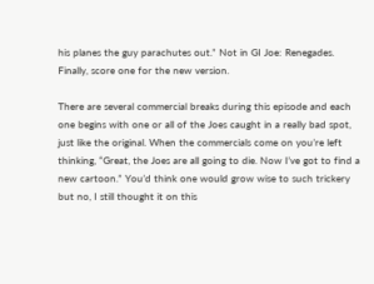his planes the guy parachutes out.” Not in GI Joe: Renegades. Finally, score one for the new version.

There are several commercial breaks during this episode and each one begins with one or all of the Joes caught in a really bad spot, just like the original. When the commercials come on you’re left thinking, “Great, the Joes are all going to die. Now I’ve got to find a new cartoon.” You’d think one would grow wise to such trickery but no, I still thought it on this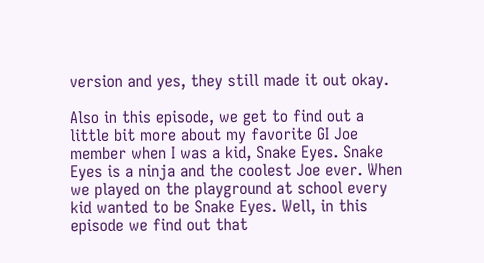version and yes, they still made it out okay.

Also in this episode, we get to find out a little bit more about my favorite GI Joe member when I was a kid, Snake Eyes. Snake Eyes is a ninja and the coolest Joe ever. When we played on the playground at school every kid wanted to be Snake Eyes. Well, in this episode we find out that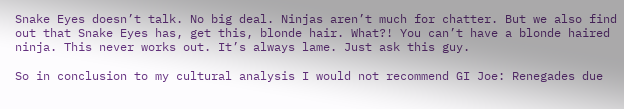Snake Eyes doesn’t talk. No big deal. Ninjas aren’t much for chatter. But we also find out that Snake Eyes has, get this, blonde hair. What?! You can’t have a blonde haired ninja. This never works out. It’s always lame. Just ask this guy.

So in conclusion to my cultural analysis I would not recommend GI Joe: Renegades due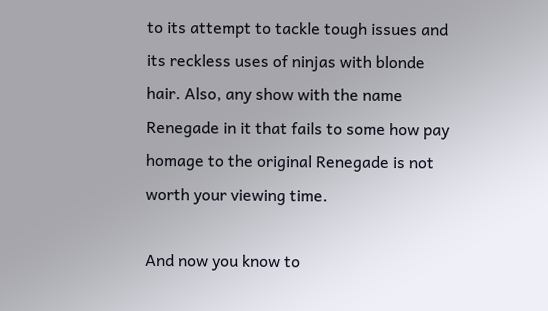to its attempt to tackle tough issues and its reckless uses of ninjas with blonde hair. Also, any show with the name Renegade in it that fails to some how pay homage to the original Renegade is not worth your viewing time.

And now you know to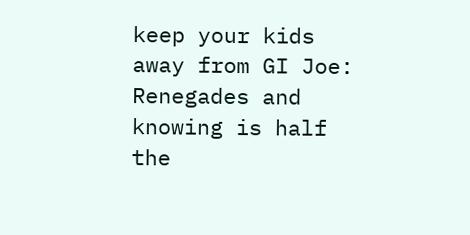keep your kids away from GI Joe: Renegades and knowing is half the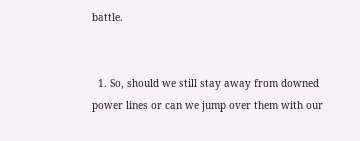battle.


  1. So, should we still stay away from downed power lines or can we jump over them with our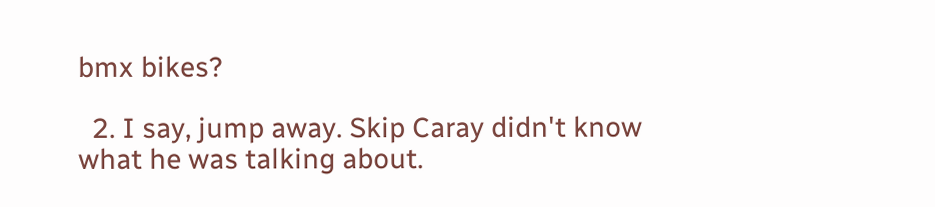bmx bikes?

  2. I say, jump away. Skip Caray didn't know what he was talking about.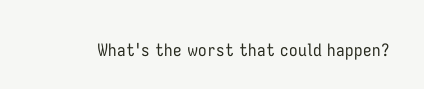What's the worst that could happen?